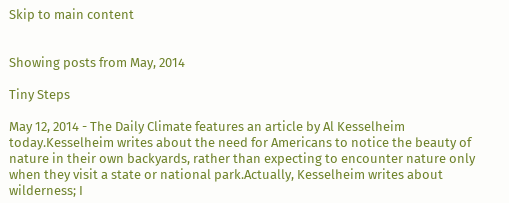Skip to main content


Showing posts from May, 2014

Tiny Steps

May 12, 2014 - The Daily Climate features an article by Al Kesselheim today.Kesselheim writes about the need for Americans to notice the beauty of nature in their own backyards, rather than expecting to encounter nature only when they visit a state or national park.Actually, Kesselheim writes about wilderness; I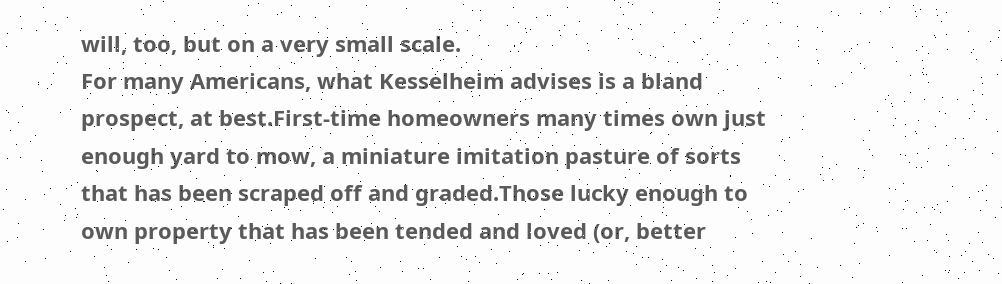will, too, but on a very small scale.
For many Americans, what Kesselheim advises is a bland prospect, at best.First-time homeowners many times own just enough yard to mow, a miniature imitation pasture of sorts that has been scraped off and graded.Those lucky enough to own property that has been tended and loved (or, better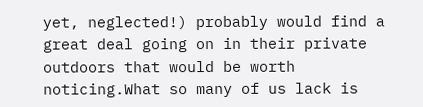yet, neglected!) probably would find a great deal going on in their private outdoors that would be worth noticing.What so many of us lack is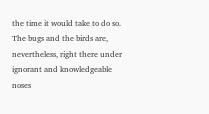the time it would take to do so.
The bugs and the birds are, nevertheless, right there under ignorant and knowledgeable noses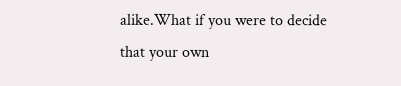alike.What if you were to decide that your own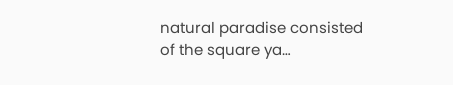natural paradise consisted of the square ya…